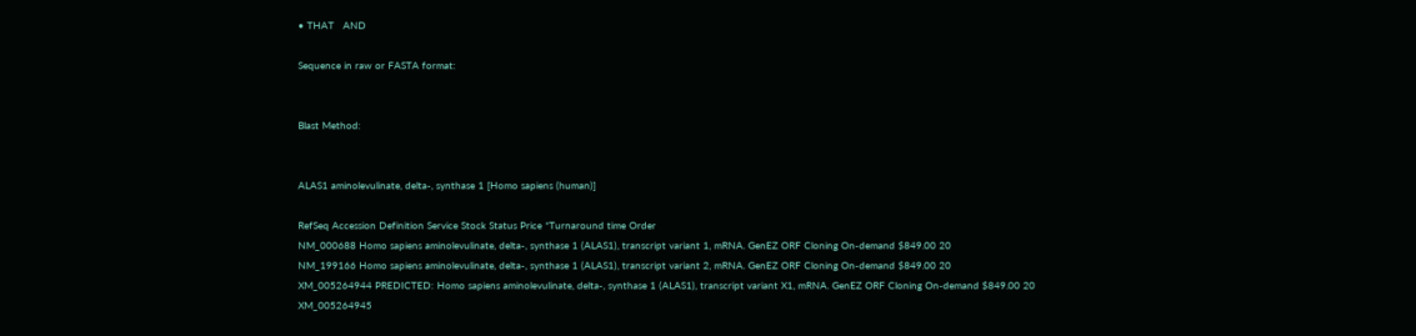• THAT   AND

Sequence in raw or FASTA format:


Blast Method:


ALAS1 aminolevulinate, delta-, synthase 1 [Homo sapiens (human)]

RefSeq Accession Definition Service Stock Status Price *Turnaround time Order
NM_000688 Homo sapiens aminolevulinate, delta-, synthase 1 (ALAS1), transcript variant 1, mRNA. GenEZ ORF Cloning On-demand $849.00 20
NM_199166 Homo sapiens aminolevulinate, delta-, synthase 1 (ALAS1), transcript variant 2, mRNA. GenEZ ORF Cloning On-demand $849.00 20
XM_005264944 PREDICTED: Homo sapiens aminolevulinate, delta-, synthase 1 (ALAS1), transcript variant X1, mRNA. GenEZ ORF Cloning On-demand $849.00 20
XM_005264945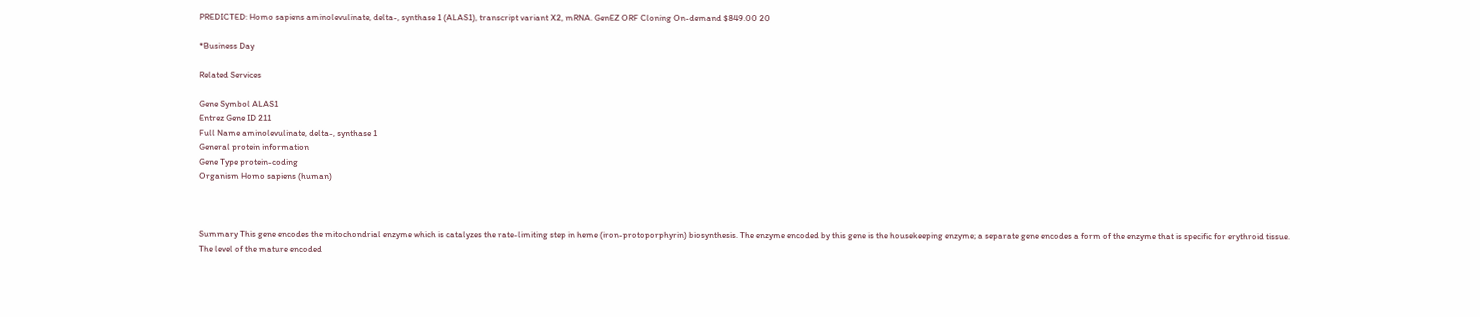PREDICTED: Homo sapiens aminolevulinate, delta-, synthase 1 (ALAS1), transcript variant X2, mRNA. GenEZ ORF Cloning On-demand $849.00 20

*Business Day

Related Services

Gene Symbol ALAS1
Entrez Gene ID 211
Full Name aminolevulinate, delta-, synthase 1
General protein information
Gene Type protein-coding
Organism Homo sapiens (human)



Summary This gene encodes the mitochondrial enzyme which is catalyzes the rate-limiting step in heme (iron-protoporphyrin) biosynthesis. The enzyme encoded by this gene is the housekeeping enzyme; a separate gene encodes a form of the enzyme that is specific for erythroid tissue. The level of the mature encoded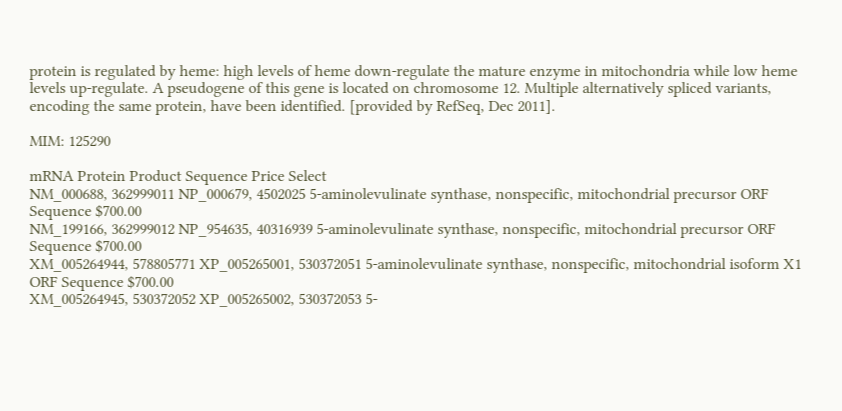protein is regulated by heme: high levels of heme down-regulate the mature enzyme in mitochondria while low heme levels up-regulate. A pseudogene of this gene is located on chromosome 12. Multiple alternatively spliced variants, encoding the same protein, have been identified. [provided by RefSeq, Dec 2011].

MIM: 125290

mRNA Protein Product Sequence Price Select
NM_000688, 362999011 NP_000679, 4502025 5-aminolevulinate synthase, nonspecific, mitochondrial precursor ORF Sequence $700.00
NM_199166, 362999012 NP_954635, 40316939 5-aminolevulinate synthase, nonspecific, mitochondrial precursor ORF Sequence $700.00
XM_005264944, 578805771 XP_005265001, 530372051 5-aminolevulinate synthase, nonspecific, mitochondrial isoform X1 ORF Sequence $700.00
XM_005264945, 530372052 XP_005265002, 530372053 5-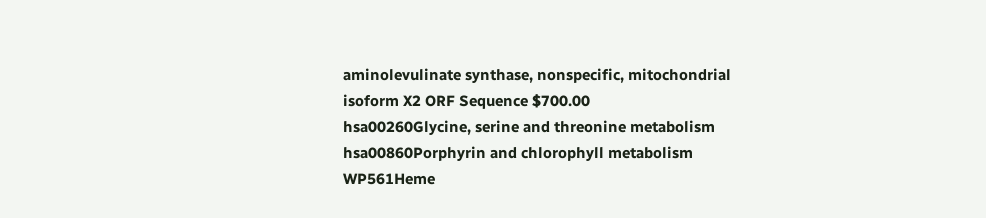aminolevulinate synthase, nonspecific, mitochondrial isoform X2 ORF Sequence $700.00
hsa00260Glycine, serine and threonine metabolism
hsa00860Porphyrin and chlorophyll metabolism
WP561Heme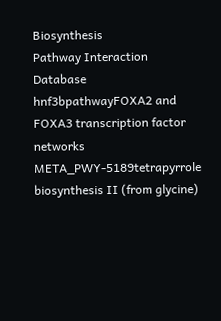Biosynthesis
Pathway Interaction Database
hnf3bpathwayFOXA2 and FOXA3 transcription factor networks
META_PWY-5189tetrapyrrole biosynthesis II (from glycine)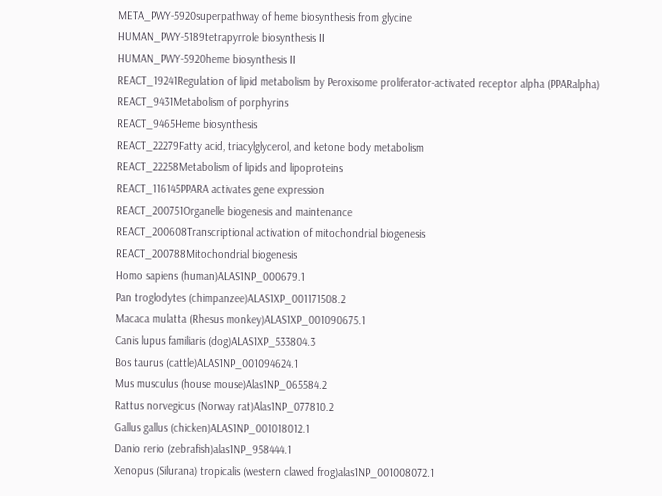META_PWY-5920superpathway of heme biosynthesis from glycine
HUMAN_PWY-5189tetrapyrrole biosynthesis II
HUMAN_PWY-5920heme biosynthesis II
REACT_19241Regulation of lipid metabolism by Peroxisome proliferator-activated receptor alpha (PPARalpha)
REACT_9431Metabolism of porphyrins
REACT_9465Heme biosynthesis
REACT_22279Fatty acid, triacylglycerol, and ketone body metabolism
REACT_22258Metabolism of lipids and lipoproteins
REACT_116145PPARA activates gene expression
REACT_200751Organelle biogenesis and maintenance
REACT_200608Transcriptional activation of mitochondrial biogenesis
REACT_200788Mitochondrial biogenesis
Homo sapiens (human)ALAS1NP_000679.1
Pan troglodytes (chimpanzee)ALAS1XP_001171508.2
Macaca mulatta (Rhesus monkey)ALAS1XP_001090675.1
Canis lupus familiaris (dog)ALAS1XP_533804.3
Bos taurus (cattle)ALAS1NP_001094624.1
Mus musculus (house mouse)Alas1NP_065584.2
Rattus norvegicus (Norway rat)Alas1NP_077810.2
Gallus gallus (chicken)ALAS1NP_001018012.1
Danio rerio (zebrafish)alas1NP_958444.1
Xenopus (Silurana) tropicalis (western clawed frog)alas1NP_001008072.1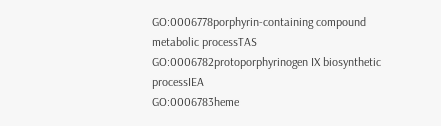GO:0006778porphyrin-containing compound metabolic processTAS
GO:0006782protoporphyrinogen IX biosynthetic processIEA
GO:0006783heme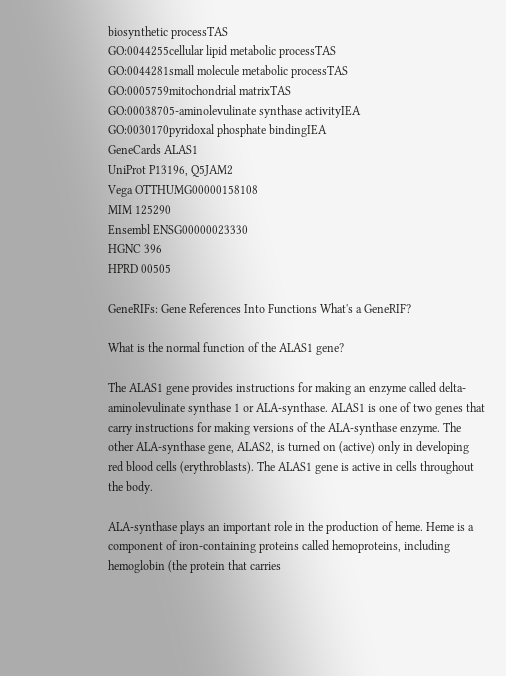biosynthetic processTAS
GO:0044255cellular lipid metabolic processTAS
GO:0044281small molecule metabolic processTAS
GO:0005759mitochondrial matrixTAS
GO:00038705-aminolevulinate synthase activityIEA
GO:0030170pyridoxal phosphate bindingIEA
GeneCards ALAS1
UniProt P13196, Q5JAM2
Vega OTTHUMG00000158108
MIM 125290
Ensembl ENSG00000023330
HGNC 396
HPRD 00505

GeneRIFs: Gene References Into Functions What's a GeneRIF?

What is the normal function of the ALAS1 gene?

The ALAS1 gene provides instructions for making an enzyme called delta-aminolevulinate synthase 1 or ALA-synthase. ALAS1 is one of two genes that carry instructions for making versions of the ALA-synthase enzyme. The other ALA-synthase gene, ALAS2, is turned on (active) only in developing red blood cells (erythroblasts). The ALAS1 gene is active in cells throughout the body.

ALA-synthase plays an important role in the production of heme. Heme is a component of iron-containing proteins called hemoproteins, including hemoglobin (the protein that carries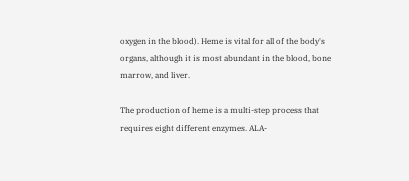oxygen in the blood). Heme is vital for all of the body's organs, although it is most abundant in the blood, bone marrow, and liver.

The production of heme is a multi-step process that requires eight different enzymes. ALA-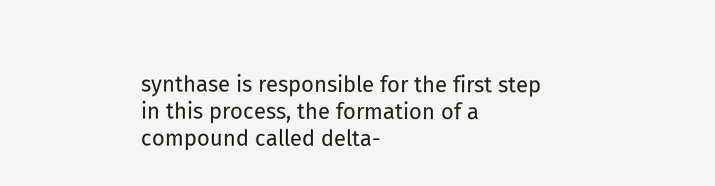synthase is responsible for the first step in this process, the formation of a compound called delta-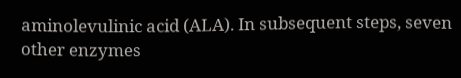aminolevulinic acid (ALA). In subsequent steps, seven other enzymes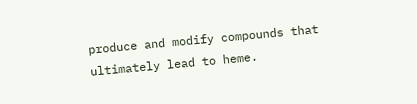produce and modify compounds that ultimately lead to heme.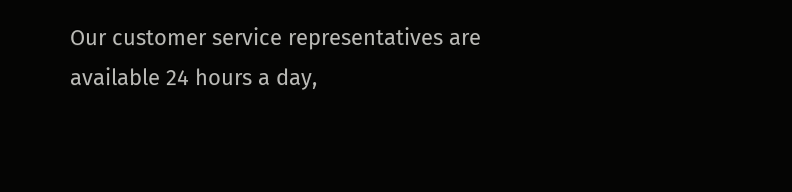Our customer service representatives are available 24 hours a day,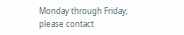Monday through Friday; please contact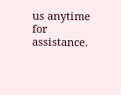us anytime for assistance.